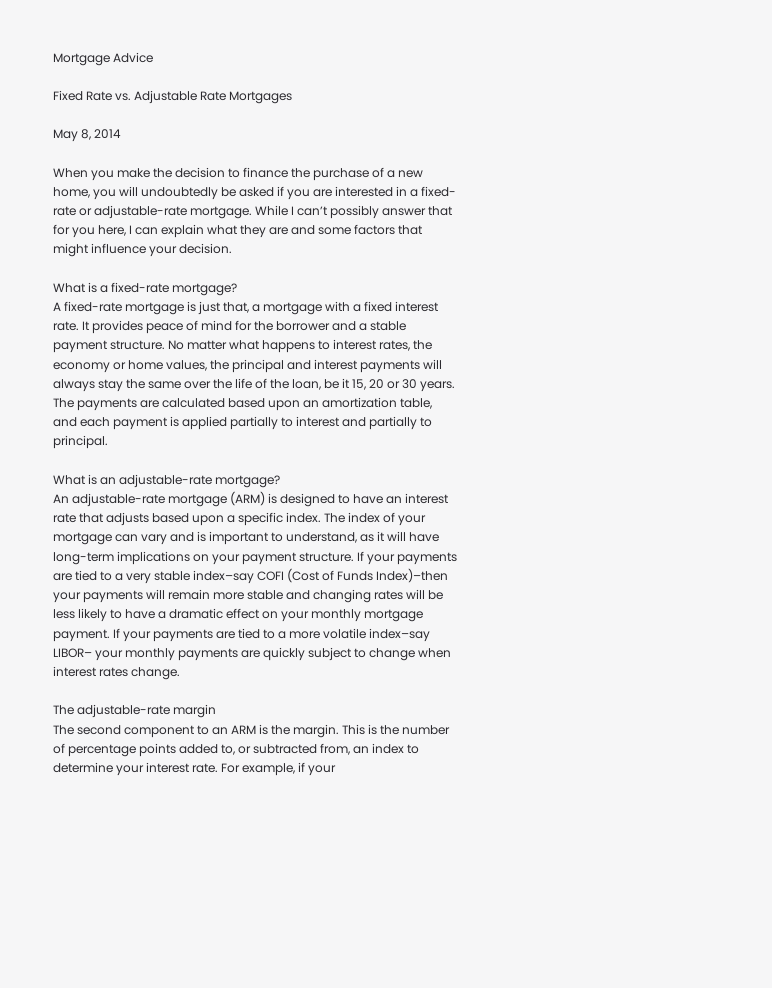Mortgage Advice

Fixed Rate vs. Adjustable Rate Mortgages

May 8, 2014

When you make the decision to finance the purchase of a new home, you will undoubtedly be asked if you are interested in a fixed-rate or adjustable-rate mortgage. While I can’t possibly answer that for you here, I can explain what they are and some factors that might influence your decision.

What is a fixed-rate mortgage?
A fixed-rate mortgage is just that, a mortgage with a fixed interest rate. It provides peace of mind for the borrower and a stable payment structure. No matter what happens to interest rates, the economy or home values, the principal and interest payments will always stay the same over the life of the loan, be it 15, 20 or 30 years. The payments are calculated based upon an amortization table, and each payment is applied partially to interest and partially to principal.

What is an adjustable-rate mortgage?
An adjustable-rate mortgage (ARM) is designed to have an interest rate that adjusts based upon a specific index. The index of your mortgage can vary and is important to understand, as it will have long-term implications on your payment structure. If your payments are tied to a very stable index–say COFI (Cost of Funds Index)–then your payments will remain more stable and changing rates will be less likely to have a dramatic effect on your monthly mortgage payment. If your payments are tied to a more volatile index–say LIBOR– your monthly payments are quickly subject to change when interest rates change.

The adjustable-rate margin
The second component to an ARM is the margin. This is the number of percentage points added to, or subtracted from, an index to determine your interest rate. For example, if your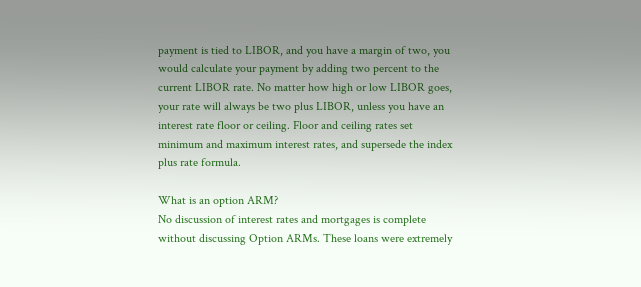payment is tied to LIBOR, and you have a margin of two, you would calculate your payment by adding two percent to the current LIBOR rate. No matter how high or low LIBOR goes, your rate will always be two plus LIBOR, unless you have an interest rate floor or ceiling. Floor and ceiling rates set minimum and maximum interest rates, and supersede the index plus rate formula.

What is an option ARM?
No discussion of interest rates and mortgages is complete without discussing Option ARMs. These loans were extremely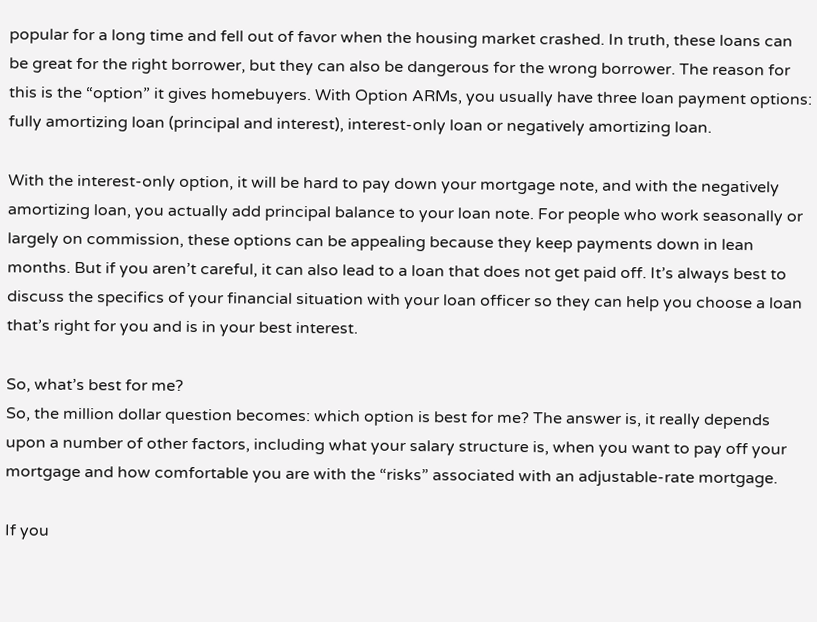popular for a long time and fell out of favor when the housing market crashed. In truth, these loans can be great for the right borrower, but they can also be dangerous for the wrong borrower. The reason for this is the “option” it gives homebuyers. With Option ARMs, you usually have three loan payment options: fully amortizing loan (principal and interest), interest-only loan or negatively amortizing loan.

With the interest-only option, it will be hard to pay down your mortgage note, and with the negatively amortizing loan, you actually add principal balance to your loan note. For people who work seasonally or largely on commission, these options can be appealing because they keep payments down in lean months. But if you aren’t careful, it can also lead to a loan that does not get paid off. It’s always best to discuss the specifics of your financial situation with your loan officer so they can help you choose a loan that’s right for you and is in your best interest.

So, what’s best for me?
So, the million dollar question becomes: which option is best for me? The answer is, it really depends upon a number of other factors, including what your salary structure is, when you want to pay off your mortgage and how comfortable you are with the “risks” associated with an adjustable-rate mortgage.

If you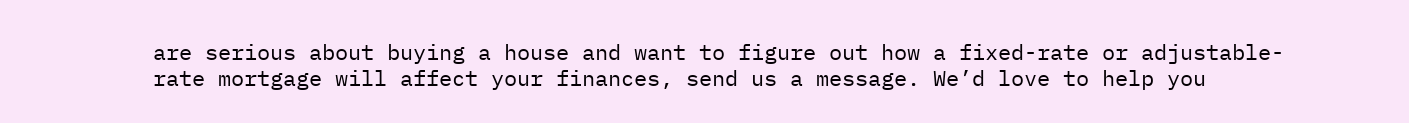are serious about buying a house and want to figure out how a fixed-rate or adjustable-rate mortgage will affect your finances, send us a message. We’d love to help you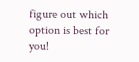figure out which option is best for you!